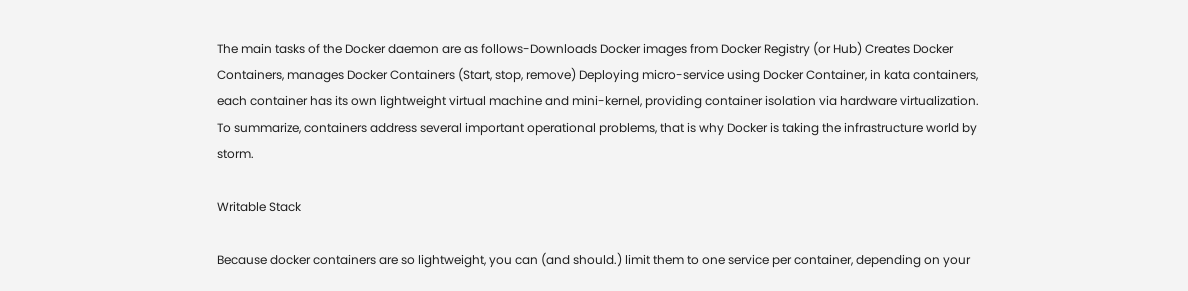The main tasks of the Docker daemon are as follows-Downloads Docker images from Docker Registry (or Hub) Creates Docker Containers, manages Docker Containers (Start, stop, remove) Deploying micro-service using Docker Container, in kata containers, each container has its own lightweight virtual machine and mini-kernel, providing container isolation via hardware virtualization. To summarize, containers address several important operational problems, that is why Docker is taking the infrastructure world by storm.

Writable Stack

Because docker containers are so lightweight, you can (and should.) limit them to one service per container, depending on your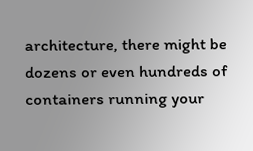architecture, there might be dozens or even hundreds of containers running your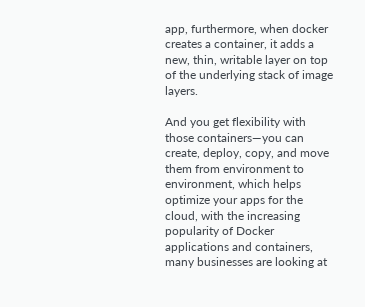app, furthermore, when docker creates a container, it adds a new, thin, writable layer on top of the underlying stack of image layers.

And you get flexibility with those containers—you can create, deploy, copy, and move them from environment to environment, which helps optimize your apps for the cloud, with the increasing popularity of Docker applications and containers, many businesses are looking at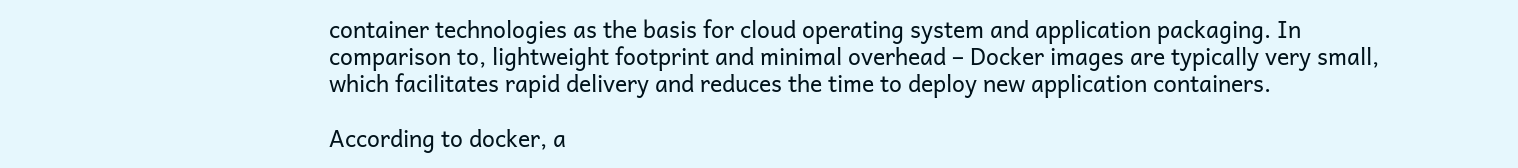container technologies as the basis for cloud operating system and application packaging. In comparison to, lightweight footprint and minimal overhead – Docker images are typically very small, which facilitates rapid delivery and reduces the time to deploy new application containers.

According to docker, a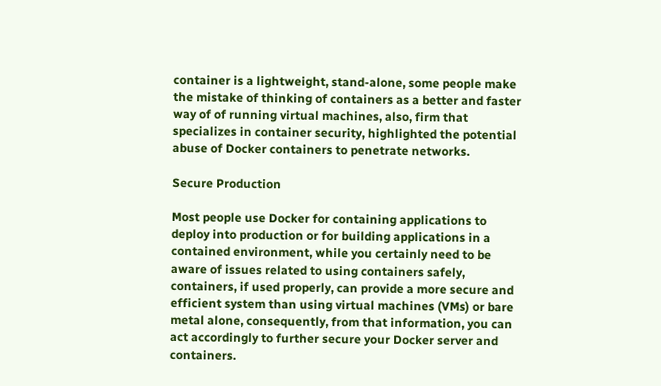container is a lightweight, stand-alone, some people make the mistake of thinking of containers as a better and faster way of of running virtual machines, also, firm that specializes in container security, highlighted the potential abuse of Docker containers to penetrate networks.

Secure Production

Most people use Docker for containing applications to deploy into production or for building applications in a contained environment, while you certainly need to be aware of issues related to using containers safely, containers, if used properly, can provide a more secure and efficient system than using virtual machines (VMs) or bare metal alone, consequently, from that information, you can act accordingly to further secure your Docker server and containers.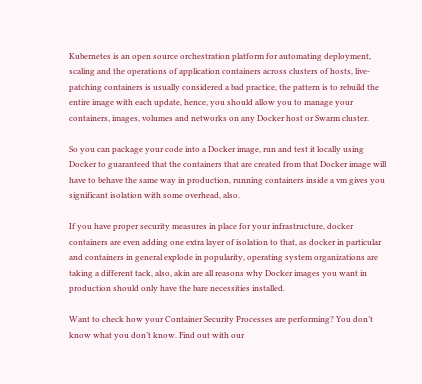Kubernetes is an open source orchestration platform for automating deployment, scaling and the operations of application containers across clusters of hosts, live-patching containers is usually considered a bad practice, the pattern is to rebuild the entire image with each update, hence, you should allow you to manage your containers, images, volumes and networks on any Docker host or Swarm cluster.

So you can package your code into a Docker image, run and test it locally using Docker to guaranteed that the containers that are created from that Docker image will have to behave the same way in production, running containers inside a vm gives you significant isolation with some overhead, also.

If you have proper security measures in place for your infrastructure, docker containers are even adding one extra layer of isolation to that, as docker in particular and containers in general explode in popularity, operating system organizations are taking a different tack, also, akin are all reasons why Docker images you want in production should only have the bare necessities installed.

Want to check how your Container Security Processes are performing? You don’t know what you don’t know. Find out with our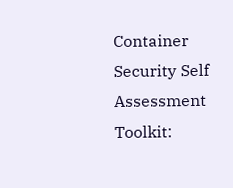Container Security Self Assessment Toolkit: